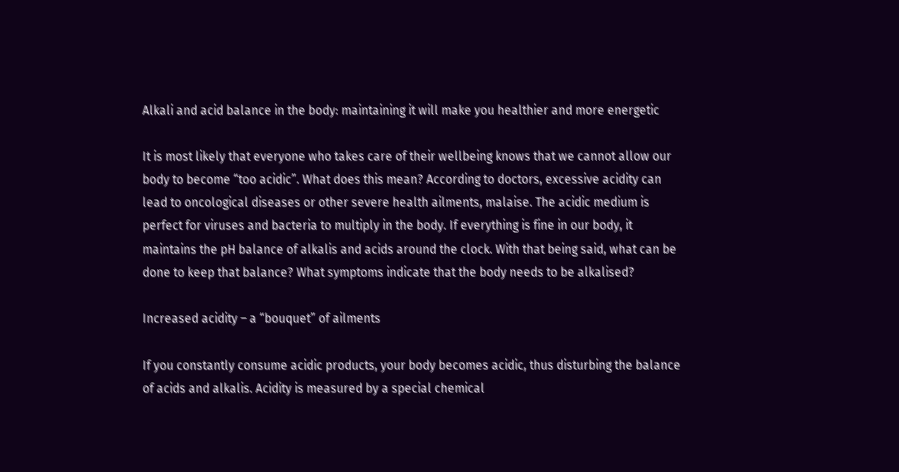Alkali and acid balance in the body: maintaining it will make you healthier and more energetic

It is most likely that everyone who takes care of their wellbeing knows that we cannot allow our body to become “too acidic”. What does this mean? According to doctors, excessive acidity can lead to oncological diseases or other severe health ailments, malaise. The acidic medium is perfect for viruses and bacteria to multiply in the body. If everything is fine in our body, it maintains the pH balance of alkalis and acids around the clock. With that being said, what can be done to keep that balance? What symptoms indicate that the body needs to be alkalised?

Increased acidity – a “bouquet” of ailments

If you constantly consume acidic products, your body becomes acidic, thus disturbing the balance of acids and alkalis. Acidity is measured by a special chemical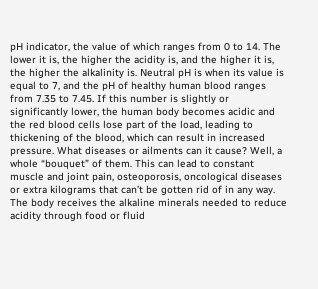pH indicator, the value of which ranges from 0 to 14. The lower it is, the higher the acidity is, and the higher it is, the higher the alkalinity is. Neutral pH is when its value is equal to 7, and the pH of healthy human blood ranges from 7.35 to 7.45. If this number is slightly or significantly lower, the human body becomes acidic and the red blood cells lose part of the load, leading to thickening of the blood, which can result in increased pressure. What diseases or ailments can it cause? Well, a whole “bouquet” of them. This can lead to constant muscle and joint pain, osteoporosis, oncological diseases or extra kilograms that can’t be gotten rid of in any way. The body receives the alkaline minerals needed to reduce acidity through food or fluid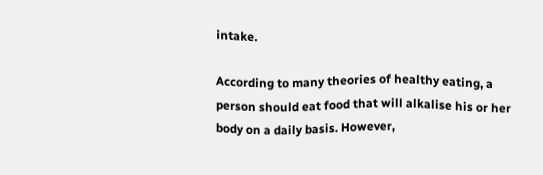intake.

According to many theories of healthy eating, a person should eat food that will alkalise his or her body on a daily basis. However,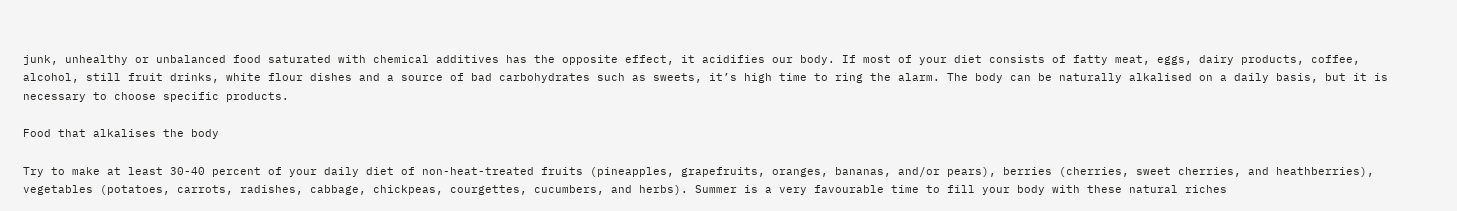junk, unhealthy or unbalanced food saturated with chemical additives has the opposite effect, it acidifies our body. If most of your diet consists of fatty meat, eggs, dairy products, coffee, alcohol, still fruit drinks, white flour dishes and a source of bad carbohydrates such as sweets, it’s high time to ring the alarm. The body can be naturally alkalised on a daily basis, but it is necessary to choose specific products.

Food that alkalises the body

Try to make at least 30-40 percent of your daily diet of non-heat-treated fruits (pineapples, grapefruits, oranges, bananas, and/or pears), berries (cherries, sweet cherries, and heathberries), vegetables (potatoes, carrots, radishes, cabbage, chickpeas, courgettes, cucumbers, and herbs). Summer is a very favourable time to fill your body with these natural riches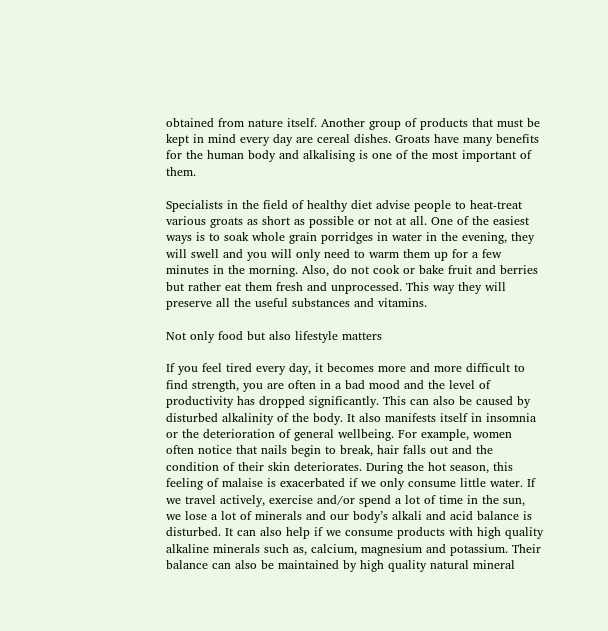obtained from nature itself. Another group of products that must be kept in mind every day are cereal dishes. Groats have many benefits for the human body and alkalising is one of the most important of them.

Specialists in the field of healthy diet advise people to heat-treat various groats as short as possible or not at all. One of the easiest ways is to soak whole grain porridges in water in the evening, they will swell and you will only need to warm them up for a few minutes in the morning. Also, do not cook or bake fruit and berries but rather eat them fresh and unprocessed. This way they will preserve all the useful substances and vitamins.

Not only food but also lifestyle matters

If you feel tired every day, it becomes more and more difficult to find strength, you are often in a bad mood and the level of productivity has dropped significantly. This can also be caused by disturbed alkalinity of the body. It also manifests itself in insomnia or the deterioration of general wellbeing. For example, women often notice that nails begin to break, hair falls out and the condition of their skin deteriorates. During the hot season, this feeling of malaise is exacerbated if we only consume little water. If we travel actively, exercise and/or spend a lot of time in the sun, we lose a lot of minerals and our body’s alkali and acid balance is disturbed. It can also help if we consume products with high quality alkaline minerals such as, calcium, magnesium and potassium. Their balance can also be maintained by high quality natural mineral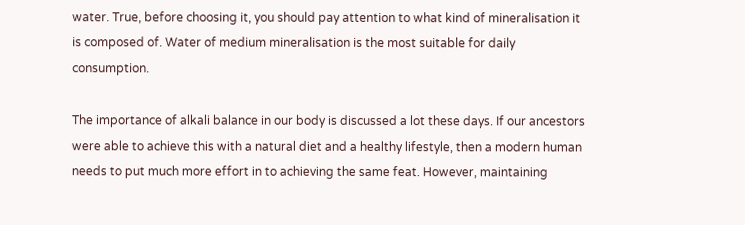water. True, before choosing it, you should pay attention to what kind of mineralisation it is composed of. Water of medium mineralisation is the most suitable for daily consumption.

The importance of alkali balance in our body is discussed a lot these days. If our ancestors were able to achieve this with a natural diet and a healthy lifestyle, then a modern human needs to put much more effort in to achieving the same feat. However, maintaining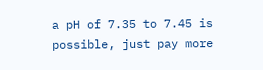a pH of 7.35 to 7.45 is possible, just pay more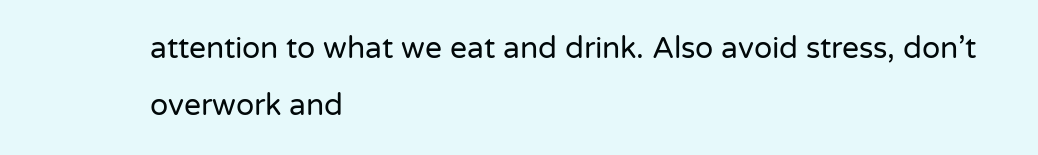attention to what we eat and drink. Also avoid stress, don’t overwork and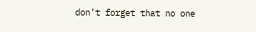don’t forget that no one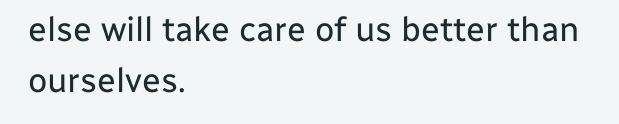else will take care of us better than ourselves.